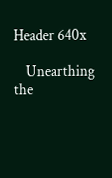Header 640x

    Unearthing the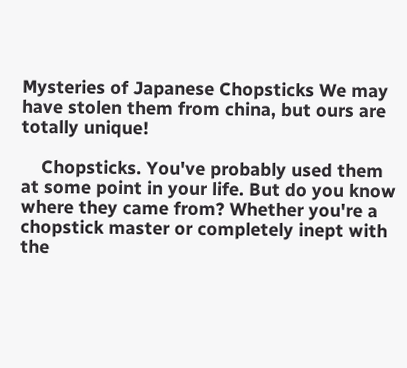Mysteries of Japanese Chopsticks We may have stolen them from china, but ours are totally unique!

    Chopsticks. You've probably used them at some point in your life. But do you know where they came from? Whether you're a chopstick master or completely inept with the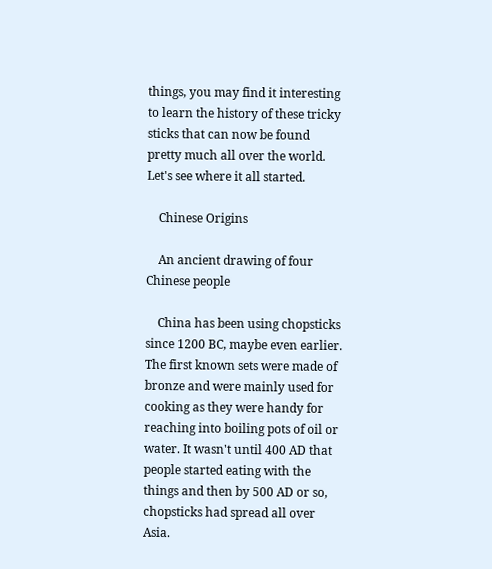things, you may find it interesting to learn the history of these tricky sticks that can now be found pretty much all over the world. Let's see where it all started.

    Chinese Origins

    An ancient drawing of four Chinese people

    China has been using chopsticks since 1200 BC, maybe even earlier. The first known sets were made of bronze and were mainly used for cooking as they were handy for reaching into boiling pots of oil or water. It wasn't until 400 AD that people started eating with the things and then by 500 AD or so, chopsticks had spread all over Asia.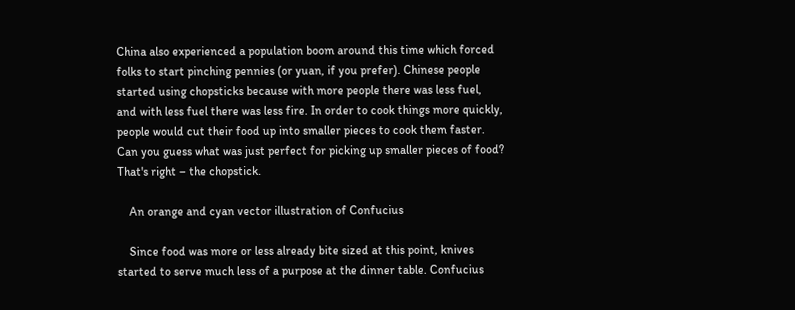China also experienced a population boom around this time which forced folks to start pinching pennies (or yuan, if you prefer). Chinese people started using chopsticks because with more people there was less fuel, and with less fuel there was less fire. In order to cook things more quickly, people would cut their food up into smaller pieces to cook them faster. Can you guess what was just perfect for picking up smaller pieces of food? That's right – the chopstick.

    An orange and cyan vector illustration of Confucius

    Since food was more or less already bite sized at this point, knives started to serve much less of a purpose at the dinner table. Confucius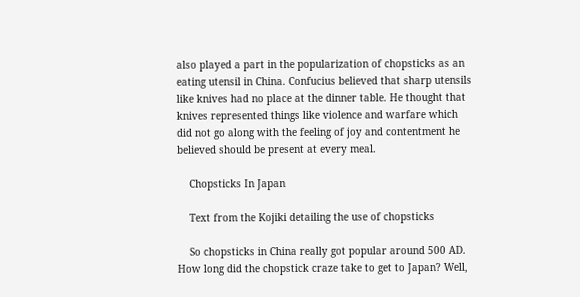also played a part in the popularization of chopsticks as an eating utensil in China. Confucius believed that sharp utensils like knives had no place at the dinner table. He thought that knives represented things like violence and warfare which did not go along with the feeling of joy and contentment he believed should be present at every meal.

    Chopsticks In Japan

    Text from the Kojiki detailing the use of chopsticks

    So chopsticks in China really got popular around 500 AD. How long did the chopstick craze take to get to Japan? Well,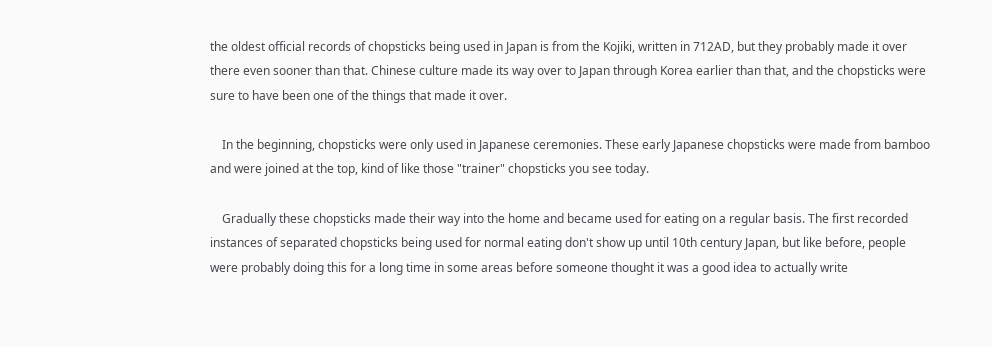the oldest official records of chopsticks being used in Japan is from the Kojiki, written in 712AD, but they probably made it over there even sooner than that. Chinese culture made its way over to Japan through Korea earlier than that, and the chopsticks were sure to have been one of the things that made it over.

    In the beginning, chopsticks were only used in Japanese ceremonies. These early Japanese chopsticks were made from bamboo and were joined at the top, kind of like those "trainer" chopsticks you see today.

    Gradually these chopsticks made their way into the home and became used for eating on a regular basis. The first recorded instances of separated chopsticks being used for normal eating don't show up until 10th century Japan, but like before, people were probably doing this for a long time in some areas before someone thought it was a good idea to actually write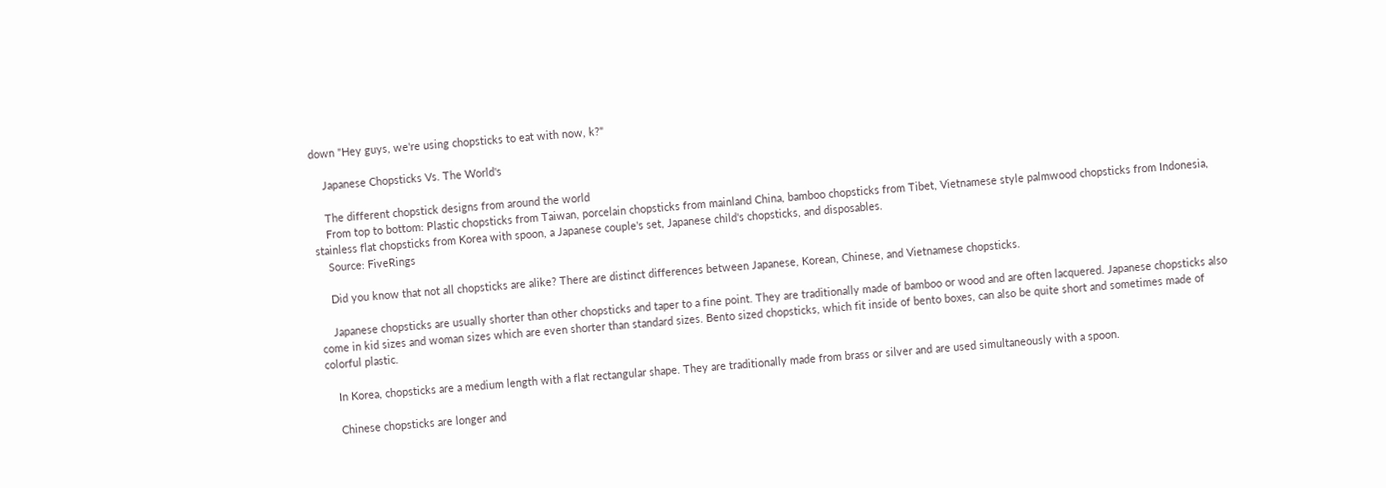down "Hey guys, we're using chopsticks to eat with now, k?"

    Japanese Chopsticks Vs. The World's

    The different chopstick designs from around the world
    From top to bottom: Plastic chopsticks from Taiwan, porcelain chopsticks from mainland China, bamboo chopsticks from Tibet, Vietnamese style palmwood chopsticks from Indonesia, stainless flat chopsticks from Korea with spoon, a Japanese couple's set, Japanese child's chopsticks, and disposables.
    Source: FiveRings

    Did you know that not all chopsticks are alike? There are distinct differences between Japanese, Korean, Chinese, and Vietnamese chopsticks.

    Japanese chopsticks are usually shorter than other chopsticks and taper to a fine point. They are traditionally made of bamboo or wood and are often lacquered. Japanese chopsticks also come in kid sizes and woman sizes which are even shorter than standard sizes. Bento sized chopsticks, which fit inside of bento boxes, can also be quite short and sometimes made of colorful plastic.

    In Korea, chopsticks are a medium length with a flat rectangular shape. They are traditionally made from brass or silver and are used simultaneously with a spoon.

    Chinese chopsticks are longer and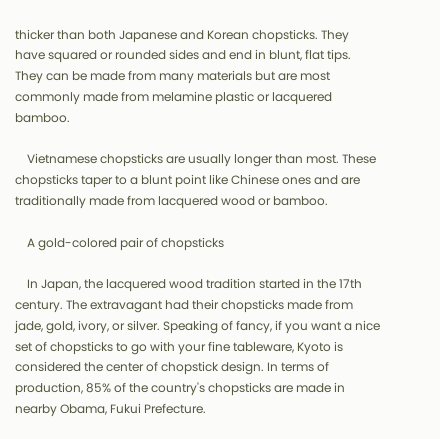thicker than both Japanese and Korean chopsticks. They have squared or rounded sides and end in blunt, flat tips. They can be made from many materials but are most commonly made from melamine plastic or lacquered bamboo.

    Vietnamese chopsticks are usually longer than most. These chopsticks taper to a blunt point like Chinese ones and are traditionally made from lacquered wood or bamboo.

    A gold-colored pair of chopsticks

    In Japan, the lacquered wood tradition started in the 17th century. The extravagant had their chopsticks made from jade, gold, ivory, or silver. Speaking of fancy, if you want a nice set of chopsticks to go with your fine tableware, Kyoto is considered the center of chopstick design. In terms of production, 85% of the country's chopsticks are made in nearby Obama, Fukui Prefecture.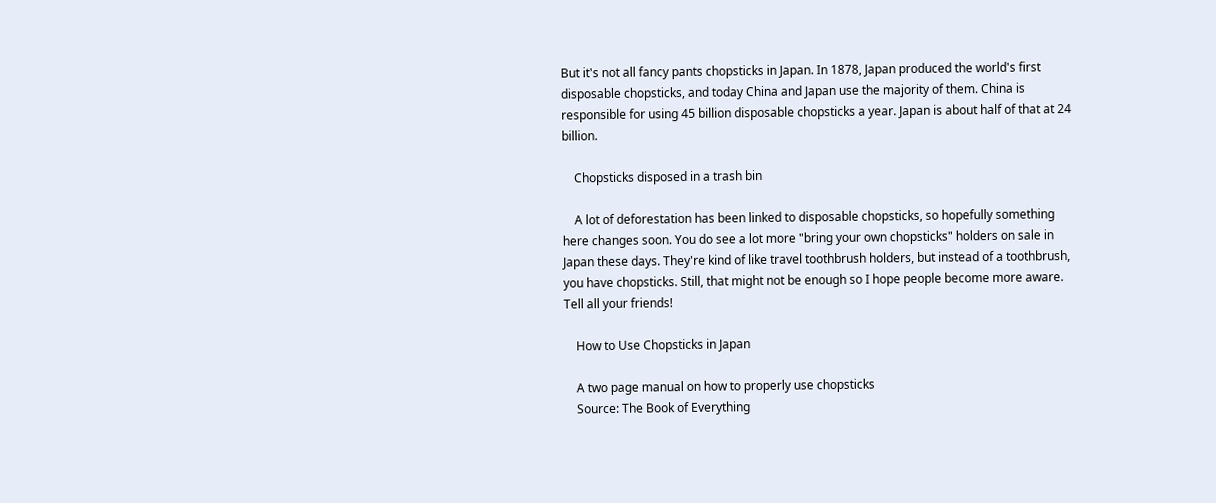But it's not all fancy pants chopsticks in Japan. In 1878, Japan produced the world's first disposable chopsticks, and today China and Japan use the majority of them. China is responsible for using 45 billion disposable chopsticks a year. Japan is about half of that at 24 billion.

    Chopsticks disposed in a trash bin

    A lot of deforestation has been linked to disposable chopsticks, so hopefully something here changes soon. You do see a lot more "bring your own chopsticks" holders on sale in Japan these days. They're kind of like travel toothbrush holders, but instead of a toothbrush, you have chopsticks. Still, that might not be enough so I hope people become more aware. Tell all your friends!

    How to Use Chopsticks in Japan

    A two page manual on how to properly use chopsticks
    Source: The Book of Everything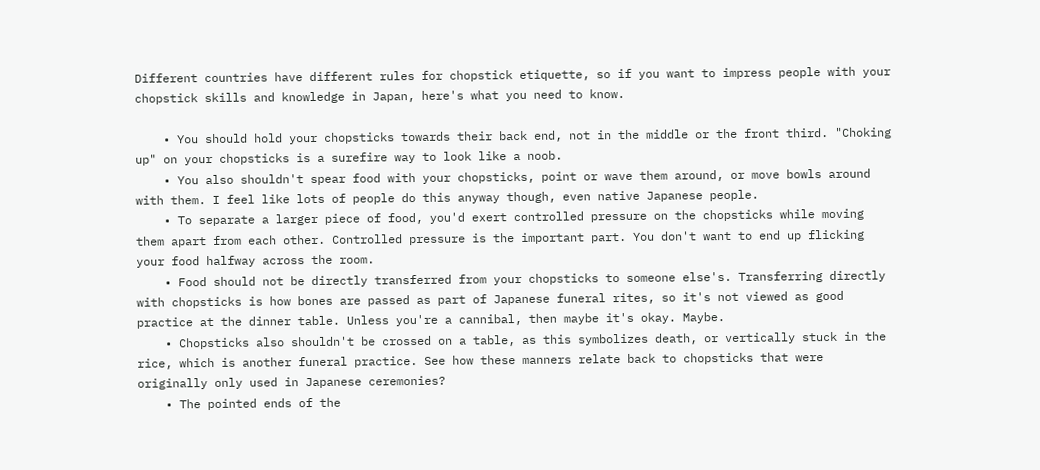Different countries have different rules for chopstick etiquette, so if you want to impress people with your chopstick skills and knowledge in Japan, here's what you need to know.

    • You should hold your chopsticks towards their back end, not in the middle or the front third. "Choking up" on your chopsticks is a surefire way to look like a noob.
    • You also shouldn't spear food with your chopsticks, point or wave them around, or move bowls around with them. I feel like lots of people do this anyway though, even native Japanese people.
    • To separate a larger piece of food, you'd exert controlled pressure on the chopsticks while moving them apart from each other. Controlled pressure is the important part. You don't want to end up flicking your food halfway across the room.
    • Food should not be directly transferred from your chopsticks to someone else's. Transferring directly with chopsticks is how bones are passed as part of Japanese funeral rites, so it's not viewed as good practice at the dinner table. Unless you're a cannibal, then maybe it's okay. Maybe.
    • Chopsticks also shouldn't be crossed on a table, as this symbolizes death, or vertically stuck in the rice, which is another funeral practice. See how these manners relate back to chopsticks that were originally only used in Japanese ceremonies?
    • The pointed ends of the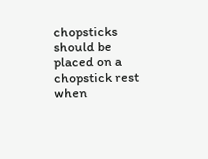chopsticks should be placed on a chopstick rest when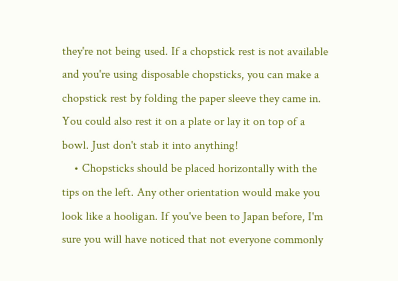they're not being used. If a chopstick rest is not available and you're using disposable chopsticks, you can make a chopstick rest by folding the paper sleeve they came in. You could also rest it on a plate or lay it on top of a bowl. Just don't stab it into anything!
    • Chopsticks should be placed horizontally with the tips on the left. Any other orientation would make you look like a hooligan. If you've been to Japan before, I'm sure you will have noticed that not everyone commonly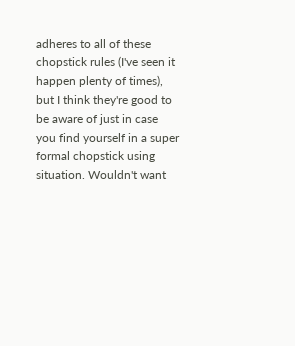adheres to all of these chopstick rules (I've seen it happen plenty of times), but I think they're good to be aware of just in case you find yourself in a super formal chopstick using situation. Wouldn't want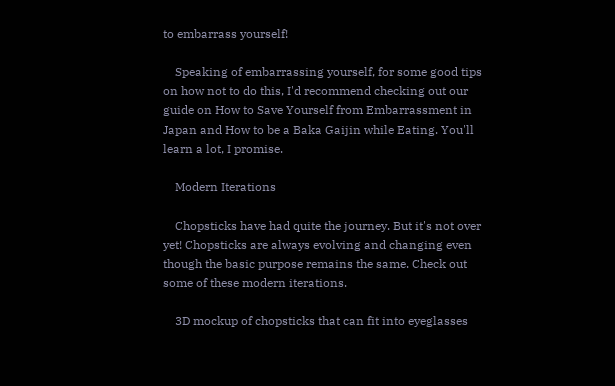to embarrass yourself!

    Speaking of embarrassing yourself, for some good tips on how not to do this, I'd recommend checking out our guide on How to Save Yourself from Embarrassment in Japan and How to be a Baka Gaijin while Eating. You'll learn a lot, I promise.

    Modern Iterations

    Chopsticks have had quite the journey. But it's not over yet! Chopsticks are always evolving and changing even though the basic purpose remains the same. Check out some of these modern iterations.

    3D mockup of chopsticks that can fit into eyeglasses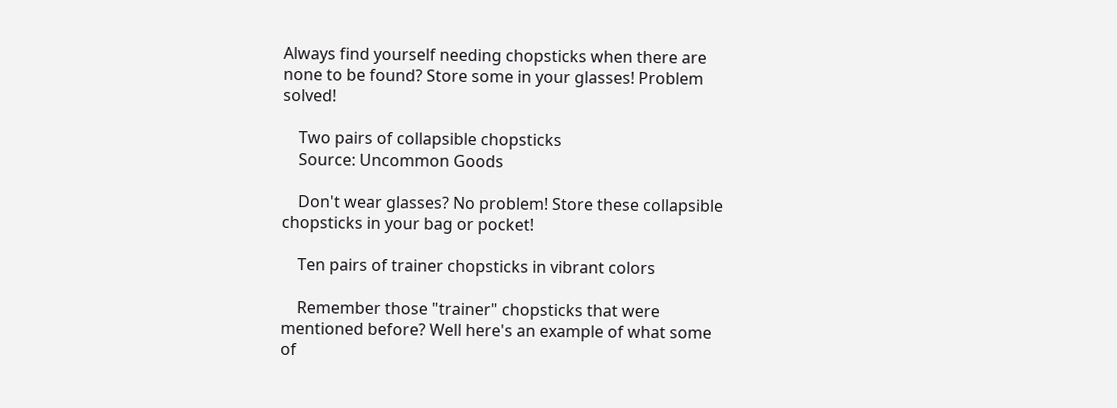Always find yourself needing chopsticks when there are none to be found? Store some in your glasses! Problem solved!

    Two pairs of collapsible chopsticks
    Source: Uncommon Goods

    Don't wear glasses? No problem! Store these collapsible chopsticks in your bag or pocket!

    Ten pairs of trainer chopsticks in vibrant colors

    Remember those "trainer" chopsticks that were mentioned before? Well here's an example of what some of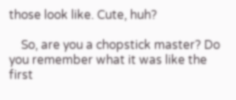those look like. Cute, huh?

    So, are you a chopstick master? Do you remember what it was like the first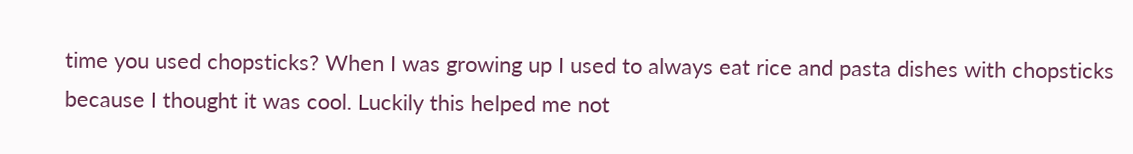time you used chopsticks? When I was growing up I used to always eat rice and pasta dishes with chopsticks because I thought it was cool. Luckily this helped me not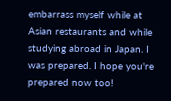embarrass myself while at Asian restaurants and while studying abroad in Japan. I was prepared. I hope you're prepared now too!